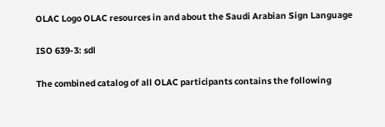OLAC Logo OLAC resources in and about the Saudi Arabian Sign Language

ISO 639-3: sdl

The combined catalog of all OLAC participants contains the following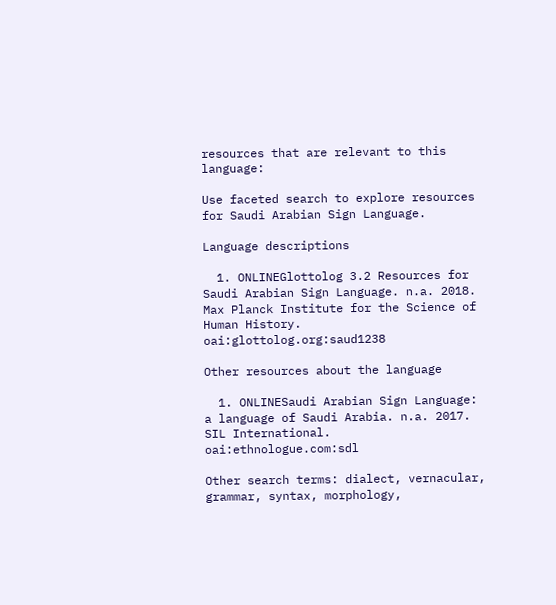resources that are relevant to this language:

Use faceted search to explore resources for Saudi Arabian Sign Language.

Language descriptions

  1. ONLINEGlottolog 3.2 Resources for Saudi Arabian Sign Language. n.a. 2018. Max Planck Institute for the Science of Human History. oai:glottolog.org:saud1238

Other resources about the language

  1. ONLINESaudi Arabian Sign Language: a language of Saudi Arabia. n.a. 2017. SIL International. oai:ethnologue.com:sdl

Other search terms: dialect, vernacular, grammar, syntax, morphology,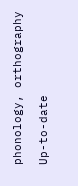phonology, orthography

Up-to-date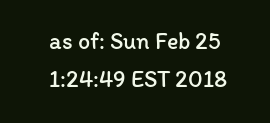as of: Sun Feb 25 1:24:49 EST 2018